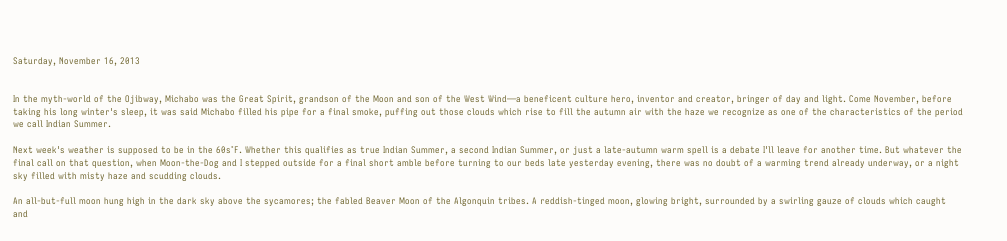Saturday, November 16, 2013


In the myth-world of the Ojibway, Michabo was the Great Spirit, grandson of the Moon and son of the West Wind—a beneficent culture hero, inventor and creator, bringer of day and light. Come November, before taking his long winter's sleep, it was said Michabo filled his pipe for a final smoke, puffing out those clouds which rise to fill the autumn air with the haze we recognize as one of the characteristics of the period we call Indian Summer.

Next week's weather is supposed to be in the 60s˚F. Whether this qualifies as true Indian Summer, a second Indian Summer, or just a late-autumn warm spell is a debate I'll leave for another time. But whatever the final call on that question, when Moon-the-Dog and I stepped outside for a final short amble before turning to our beds late yesterday evening, there was no doubt of a warming trend already underway, or a night sky filled with misty haze and scudding clouds.

An all-but-full moon hung high in the dark sky above the sycamores; the fabled Beaver Moon of the Algonquin tribes. A reddish-tinged moon, glowing bright, surrounded by a swirling gauze of clouds which caught and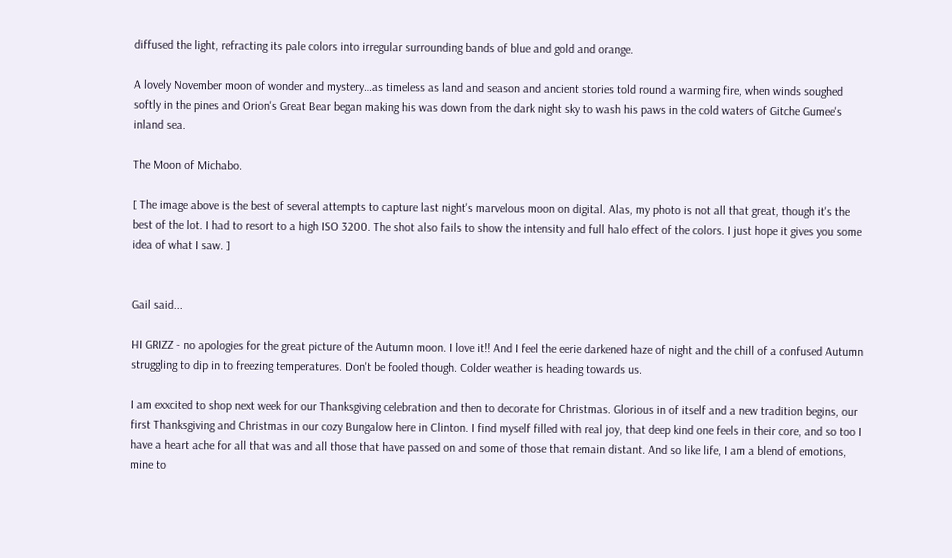diffused the light, refracting its pale colors into irregular surrounding bands of blue and gold and orange.

A lovely November moon of wonder and mystery…as timeless as land and season and ancient stories told round a warming fire, when winds soughed softly in the pines and Orion's Great Bear began making his was down from the dark night sky to wash his paws in the cold waters of Gitche Gumee's inland sea.

The Moon of Michabo.

[ The image above is the best of several attempts to capture last night's marvelous moon on digital. Alas, my photo is not all that great, though it's the best of the lot. I had to resort to a high ISO 3200. The shot also fails to show the intensity and full halo effect of the colors. I just hope it gives you some idea of what I saw. ]


Gail said...

HI GRIZZ - no apologies for the great picture of the Autumn moon. I love it!! And I feel the eerie darkened haze of night and the chill of a confused Autumn struggling to dip in to freezing temperatures. Don't be fooled though. Colder weather is heading towards us.

I am exxcited to shop next week for our Thanksgiving celebration and then to decorate for Christmas. Glorious in of itself and a new tradition begins, our first Thanksgiving and Christmas in our cozy Bungalow here in Clinton. I find myself filled with real joy, that deep kind one feels in their core, and so too I have a heart ache for all that was and all those that have passed on and some of those that remain distant. And so like life, I am a blend of emotions, mine to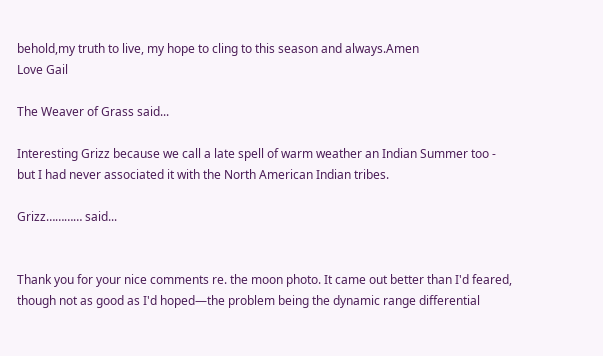behold,my truth to live, my hope to cling to this season and always.Amen
Love Gail

The Weaver of Grass said...

Interesting Grizz because we call a late spell of warm weather an Indian Summer too - but I had never associated it with the North American Indian tribes.

Grizz………… said...


Thank you for your nice comments re. the moon photo. It came out better than I'd feared, though not as good as I'd hoped—the problem being the dynamic range differential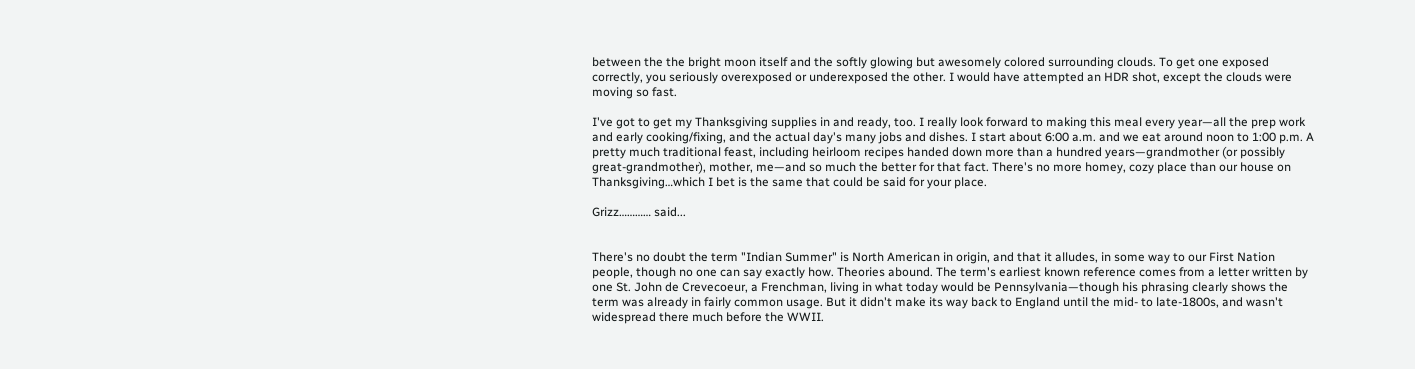between the the bright moon itself and the softly glowing but awesomely colored surrounding clouds. To get one exposed correctly, you seriously overexposed or underexposed the other. I would have attempted an HDR shot, except the clouds were moving so fast.

I've got to get my Thanksgiving supplies in and ready, too. I really look forward to making this meal every year—all the prep work and early cooking/fixing, and the actual day's many jobs and dishes. I start about 6:00 a.m. and we eat around noon to 1:00 p.m. A pretty much traditional feast, including heirloom recipes handed down more than a hundred years—grandmother (or possibly great-grandmother), mother, me—and so much the better for that fact. There's no more homey, cozy place than our house on Thanksgiving…which I bet is the same that could be said for your place.

Grizz………… said...


There's no doubt the term "Indian Summer" is North American in origin, and that it alludes, in some way to our First Nation people, though no one can say exactly how. Theories abound. The term's earliest known reference comes from a letter written by one St. John de Crevecoeur, a Frenchman, living in what today would be Pennsylvania—though his phrasing clearly shows the term was already in fairly common usage. But it didn't make its way back to England until the mid- to late-1800s, and wasn't widespread there much before the WWII.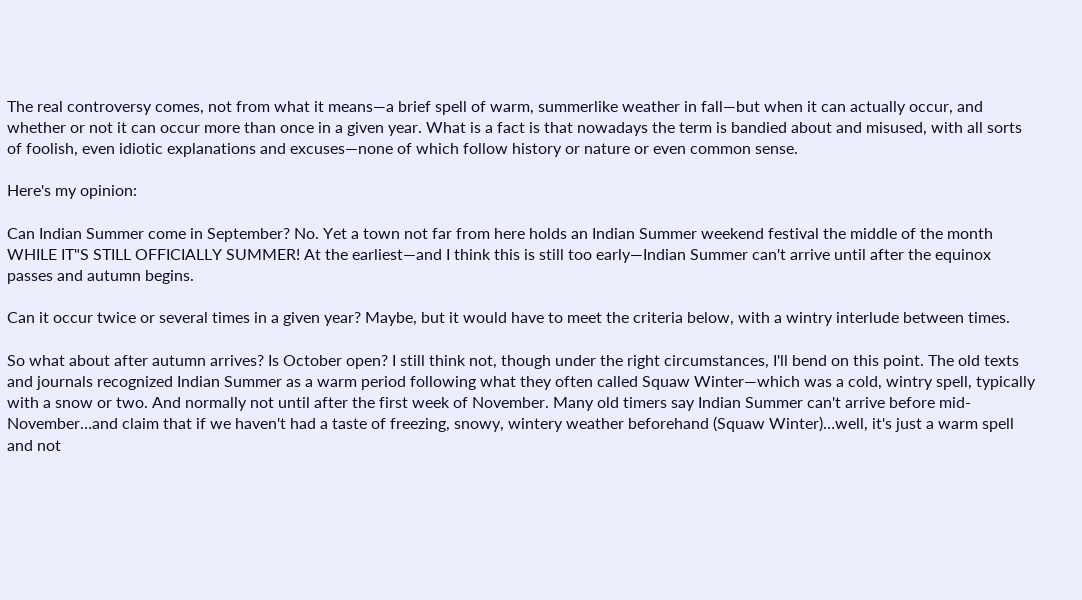The real controversy comes, not from what it means—a brief spell of warm, summerlike weather in fall—but when it can actually occur, and whether or not it can occur more than once in a given year. What is a fact is that nowadays the term is bandied about and misused, with all sorts of foolish, even idiotic explanations and excuses—none of which follow history or nature or even common sense.

Here's my opinion:

Can Indian Summer come in September? No. Yet a town not far from here holds an Indian Summer weekend festival the middle of the month WHILE IT"S STILL OFFICIALLY SUMMER! At the earliest—and I think this is still too early—Indian Summer can't arrive until after the equinox passes and autumn begins.

Can it occur twice or several times in a given year? Maybe, but it would have to meet the criteria below, with a wintry interlude between times.

So what about after autumn arrives? Is October open? I still think not, though under the right circumstances, I'll bend on this point. The old texts and journals recognized Indian Summer as a warm period following what they often called Squaw Winter—which was a cold, wintry spell, typically with a snow or two. And normally not until after the first week of November. Many old timers say Indian Summer can't arrive before mid-November…and claim that if we haven't had a taste of freezing, snowy, wintery weather beforehand (Squaw Winter)…well, it's just a warm spell and not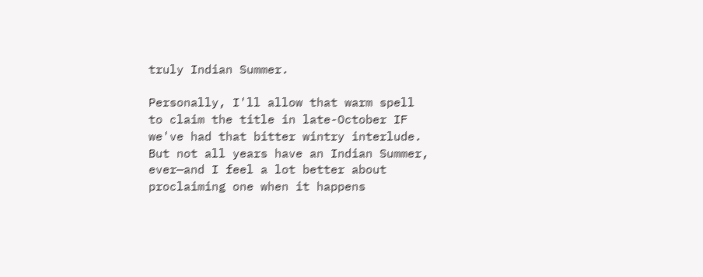truly Indian Summer.

Personally, I'll allow that warm spell to claim the title in late-October IF we've had that bitter wintry interlude. But not all years have an Indian Summer, ever—and I feel a lot better about proclaiming one when it happens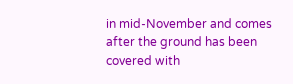in mid-November and comes after the ground has been covered with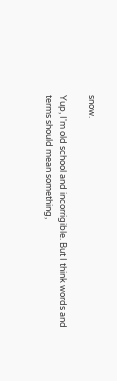snow.

Yup, I'm old school and incorrigible. But I think words and terms should mean something,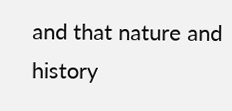and that nature and history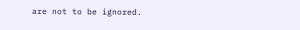are not to be ignored.